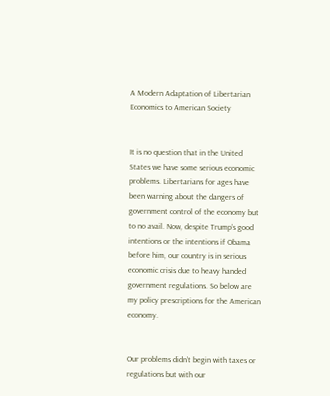A Modern Adaptation of Libertarian Economics to American Society


It is no question that in the United States we have some serious economic problems. Libertarians for ages have been warning about the dangers of government control of the economy but to no avail. Now, despite Trump’s good intentions or the intentions if Obama before him, our country is in serious economic crisis due to heavy handed government regulations. So below are my policy prescriptions for the American economy.


Our problems didn’t begin with taxes or regulations but with our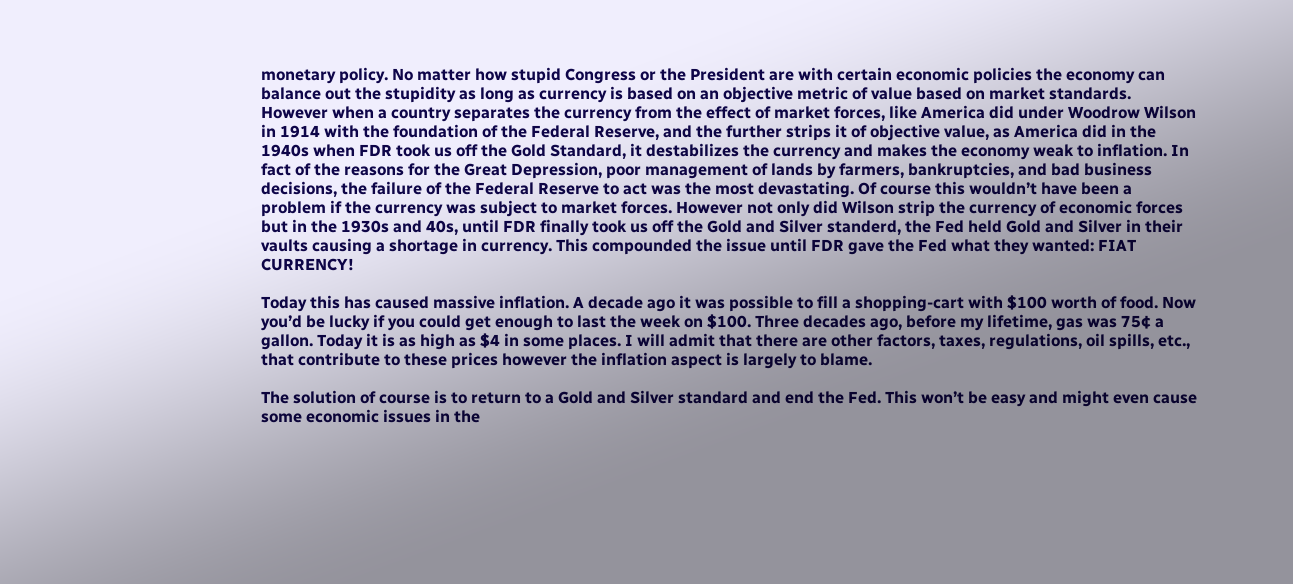monetary policy. No matter how stupid Congress or the President are with certain economic policies the economy can balance out the stupidity as long as currency is based on an objective metric of value based on market standards. However when a country separates the currency from the effect of market forces, like America did under Woodrow Wilson in 1914 with the foundation of the Federal Reserve, and the further strips it of objective value, as America did in the 1940s when FDR took us off the Gold Standard, it destabilizes the currency and makes the economy weak to inflation. In fact of the reasons for the Great Depression, poor management of lands by farmers, bankruptcies, and bad business decisions, the failure of the Federal Reserve to act was the most devastating. Of course this wouldn’t have been a problem if the currency was subject to market forces. However not only did Wilson strip the currency of economic forces but in the 1930s and 40s, until FDR finally took us off the Gold and Silver standerd, the Fed held Gold and Silver in their vaults causing a shortage in currency. This compounded the issue until FDR gave the Fed what they wanted: FIAT CURRENCY!

Today this has caused massive inflation. A decade ago it was possible to fill a shopping-cart with $100 worth of food. Now you’d be lucky if you could get enough to last the week on $100. Three decades ago, before my lifetime, gas was 75¢ a gallon. Today it is as high as $4 in some places. I will admit that there are other factors, taxes, regulations, oil spills, etc., that contribute to these prices however the inflation aspect is largely to blame.

The solution of course is to return to a Gold and Silver standard and end the Fed. This won’t be easy and might even cause some economic issues in the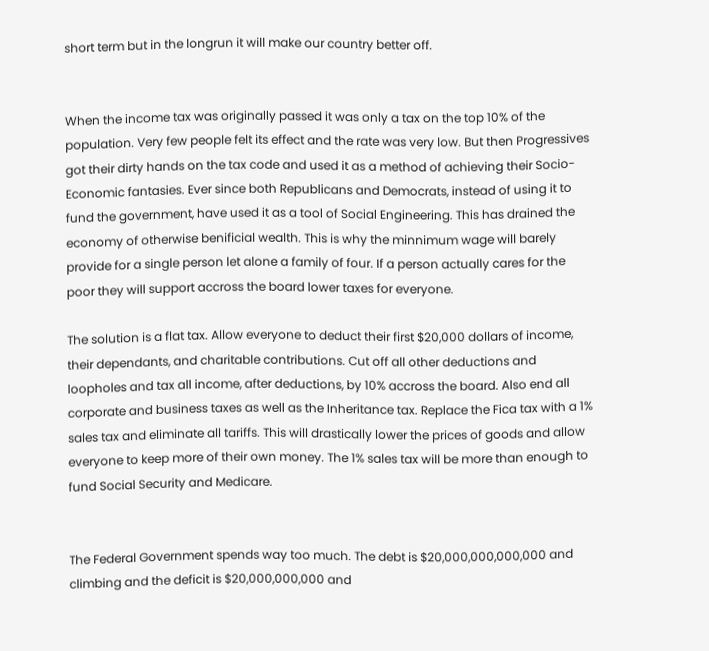short term but in the longrun it will make our country better off.


When the income tax was originally passed it was only a tax on the top 10% of the population. Very few people felt its effect and the rate was very low. But then Progressives got their dirty hands on the tax code and used it as a method of achieving their Socio-Economic fantasies. Ever since both Republicans and Democrats, instead of using it to fund the government, have used it as a tool of Social Engineering. This has drained the economy of otherwise benificial wealth. This is why the minnimum wage will barely provide for a single person let alone a family of four. If a person actually cares for the poor they will support accross the board lower taxes for everyone.

The solution is a flat tax. Allow everyone to deduct their first $20,000 dollars of income, their dependants, and charitable contributions. Cut off all other deductions and loopholes and tax all income, after deductions, by 10% accross the board. Also end all corporate and business taxes as well as the Inheritance tax. Replace the Fica tax with a 1% sales tax and eliminate all tariffs. This will drastically lower the prices of goods and allow everyone to keep more of their own money. The 1% sales tax will be more than enough to fund Social Security and Medicare.


The Federal Government spends way too much. The debt is $20,000,000,000,000 and climbing and the deficit is $20,000,000,000 and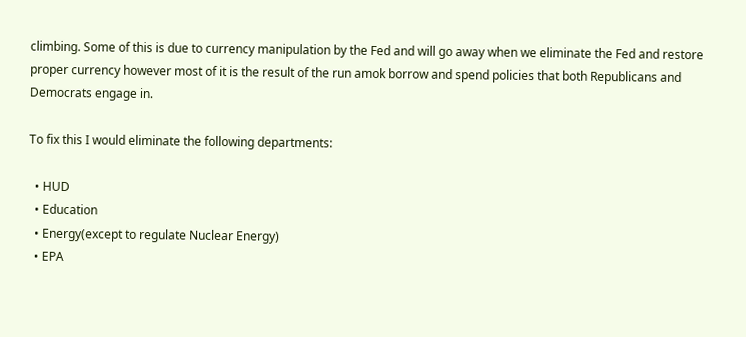climbing. Some of this is due to currency manipulation by the Fed and will go away when we eliminate the Fed and restore proper currency however most of it is the result of the run amok borrow and spend policies that both Republicans and Democrats engage in.

To fix this I would eliminate the following departments:

  • HUD
  • Education
  • Energy(except to regulate Nuclear Energy)
  • EPA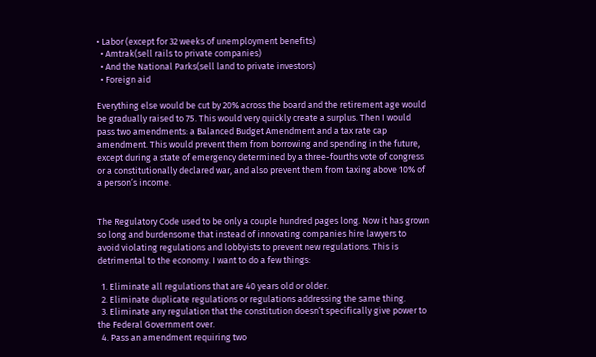• Labor (except for 32 weeks of unemployment benefits)
  • Amtrak(sell rails to private companies)
  • And the National Parks(sell land to private investors)
  • Foreign aid

Everything else would be cut by 20% across the board and the retirement age would be gradually raised to 75. This would very quickly create a surplus. Then I would pass two amendments: a Balanced Budget Amendment and a tax rate cap amendment. This would prevent them from borrowing and spending in the future, except during a state of emergency determined by a three-fourths vote of congress or a constitutionally declared war, and also prevent them from taxing above 10% of a person’s income.


The Regulatory Code used to be only a couple hundred pages long. Now it has grown so long and burdensome that instead of innovating companies hire lawyers to avoid violating regulations and lobbyists to prevent new regulations. This is detrimental to the economy. I want to do a few things:

  1. Eliminate all regulations that are 40 years old or older.
  2. Eliminate duplicate regulations or regulations addressing the same thing.
  3. Eliminate any regulation that the constitution doesn’t specifically give power to the Federal Government over.
  4. Pass an amendment requiring two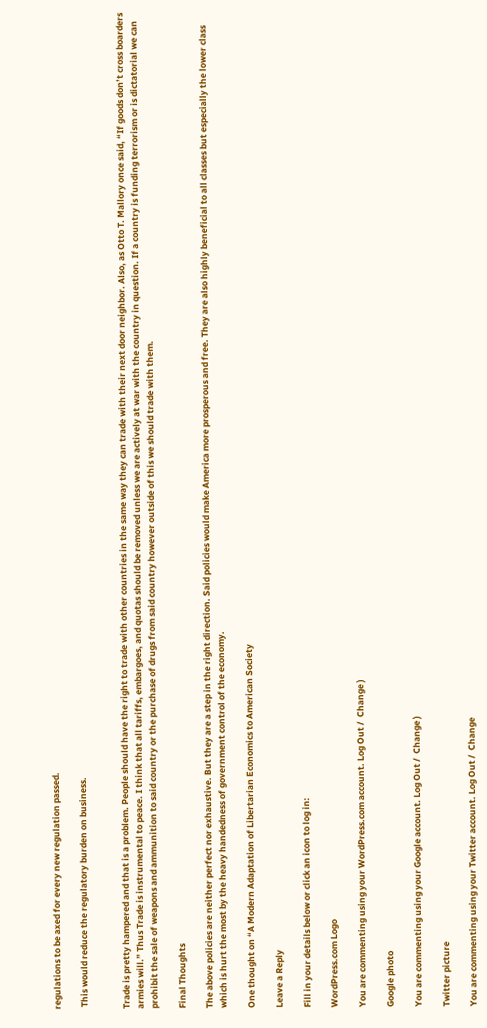regulations to be axed for every new regulation passed.

 This would reduce the regulatory burden on business.


Trade is pretty hampered and that is a problem. People should have the right to trade with other countries in the same way they can trade with their next door neighbor. Also, as Otto T. Mallory once said, “If goods don’t cross boarders armies will.” Thus Trade is instrumental to peace. I think that all tariffs, embargoes, and quotas should be removed unless we are actively at war with the country in question. If a country is funding terrorism or is dictatorial we can prohibit the sale of weapons and ammunition to said country or the purchase of drugs from said country however outside of this we should trade with them.

Final Thoughts

The above policies are neither perfect nor exhaustive. But they are a step in the right direction. Said policies would make America more prosperous and free. They are also highly beneficial to all classes but especially the lower class which is hurt the most by the heavy handedness of government control of the economy.

One thought on “A Modern Adaptation of Libertarian Economics to American Society

Leave a Reply

Fill in your details below or click an icon to log in:

WordPress.com Logo

You are commenting using your WordPress.com account. Log Out /  Change )

Google photo

You are commenting using your Google account. Log Out /  Change )

Twitter picture

You are commenting using your Twitter account. Log Out /  Change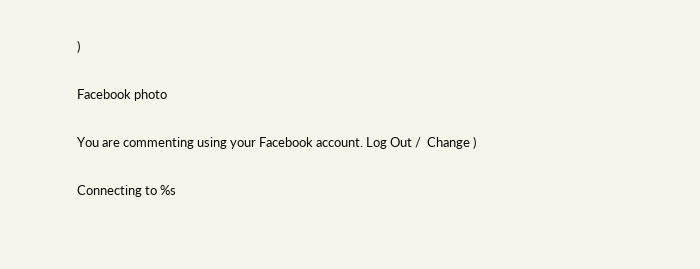)

Facebook photo

You are commenting using your Facebook account. Log Out /  Change )

Connecting to %s